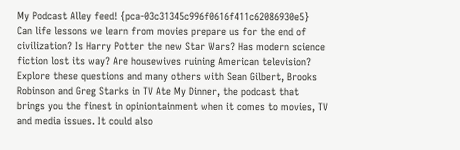My Podcast Alley feed! {pca-03c31345c996f0616f411c62086930e5}
Can life lessons we learn from movies prepare us for the end of civilization? Is Harry Potter the new Star Wars? Has modern science fiction lost its way? Are housewives ruining American television? Explore these questions and many others with Sean Gilbert, Brooks Robinson and Greg Starks in TV Ate My Dinner, the podcast that brings you the finest in opiniontainment when it comes to movies, TV and media issues. It could also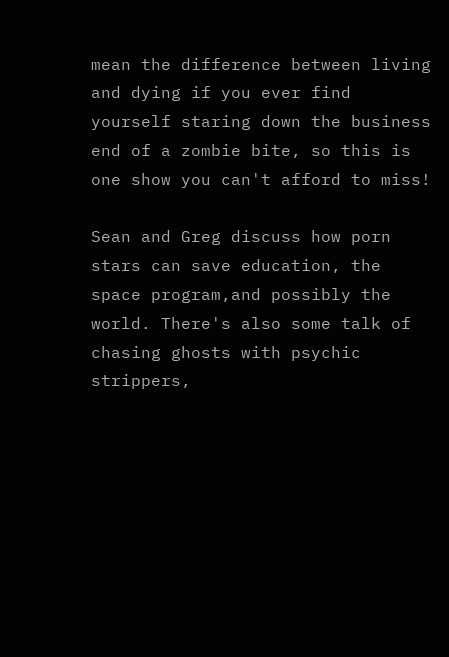mean the difference between living and dying if you ever find yourself staring down the business end of a zombie bite, so this is one show you can't afford to miss!

Sean and Greg discuss how porn stars can save education, the space program,and possibly the world. There's also some talk of chasing ghosts with psychic strippers,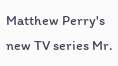Matthew Perry's new TV series Mr.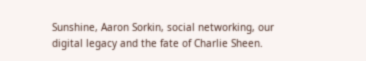Sunshine, Aaron Sorkin, social networking, our digital legacy and the fate of Charlie Sheen.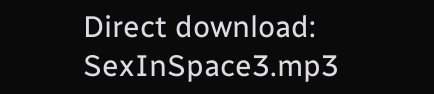Direct download: SexInSpace3.mp3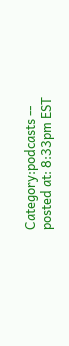Category:podcasts -- posted at: 8:33pm EST